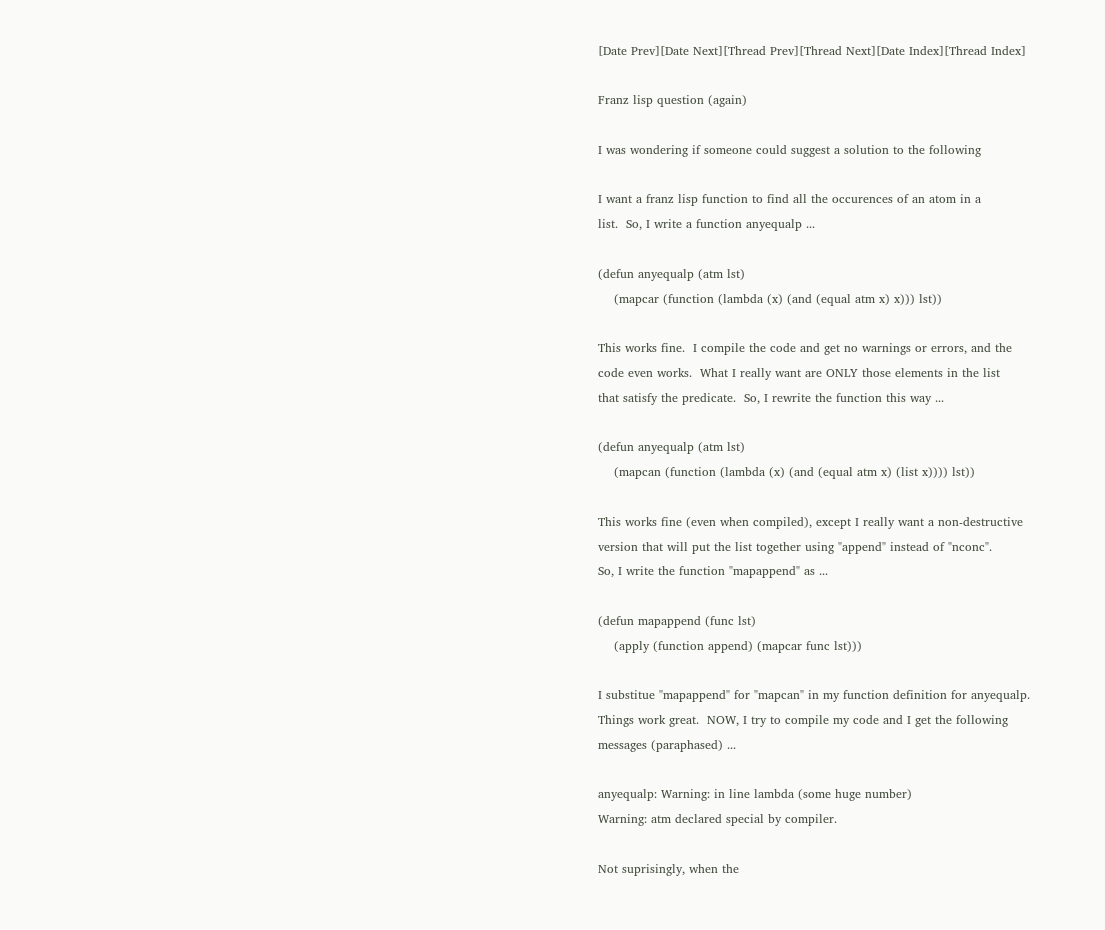[Date Prev][Date Next][Thread Prev][Thread Next][Date Index][Thread Index]

Franz lisp question (again)

I was wondering if someone could suggest a solution to the following

I want a franz lisp function to find all the occurences of an atom in a
list.  So, I write a function anyequalp ...

(defun anyequalp (atm lst)
    (mapcar (function (lambda (x) (and (equal atm x) x))) lst))

This works fine.  I compile the code and get no warnings or errors, and the
code even works.  What I really want are ONLY those elements in the list
that satisfy the predicate.  So, I rewrite the function this way ...

(defun anyequalp (atm lst)
    (mapcan (function (lambda (x) (and (equal atm x) (list x)))) lst))

This works fine (even when compiled), except I really want a non-destructive
version that will put the list together using "append" instead of "nconc".
So, I write the function "mapappend" as ...

(defun mapappend (func lst)
    (apply (function append) (mapcar func lst)))

I substitue "mapappend" for "mapcan" in my function definition for anyequalp.
Things work great.  NOW, I try to compile my code and I get the following
messages (paraphased) ...

anyequalp: Warning: in line lambda (some huge number)
Warning: atm declared special by compiler.

Not suprisingly, when the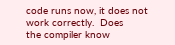code runs now, it does not work correctly.  Does
the compiler know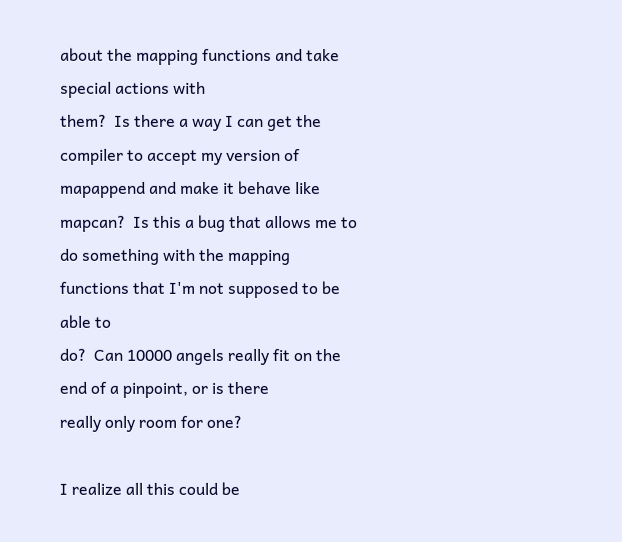about the mapping functions and take special actions with
them?  Is there a way I can get the compiler to accept my version of
mapappend and make it behave like mapcan?  Is this a bug that allows me to
do something with the mapping functions that I'm not supposed to be able to
do?  Can 10000 angels really fit on the end of a pinpoint, or is there
really only room for one?

I realize all this could be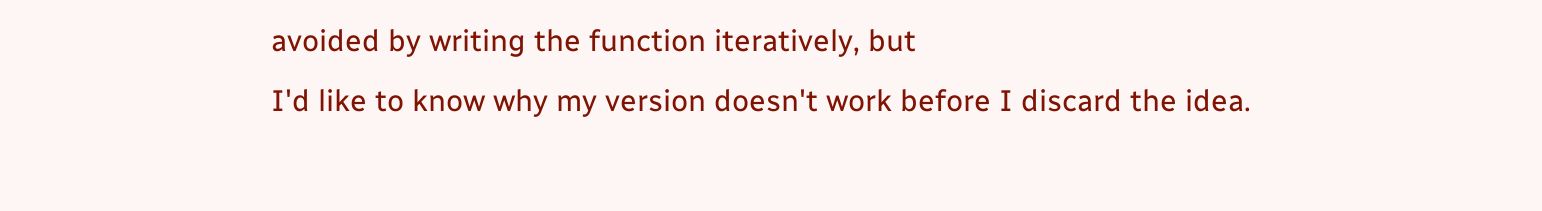avoided by writing the function iteratively, but
I'd like to know why my version doesn't work before I discard the idea.